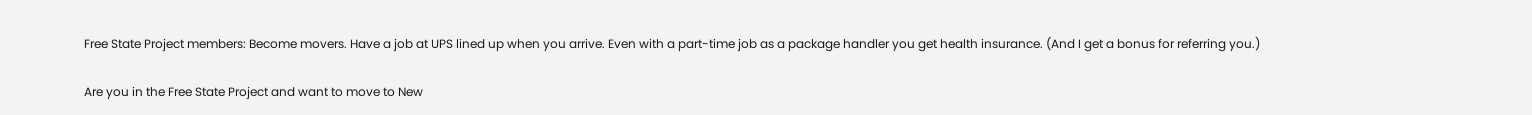Free State Project members: Become movers. Have a job at UPS lined up when you arrive. Even with a part-time job as a package handler you get health insurance. (And I get a bonus for referring you.)

Are you in the Free State Project and want to move to New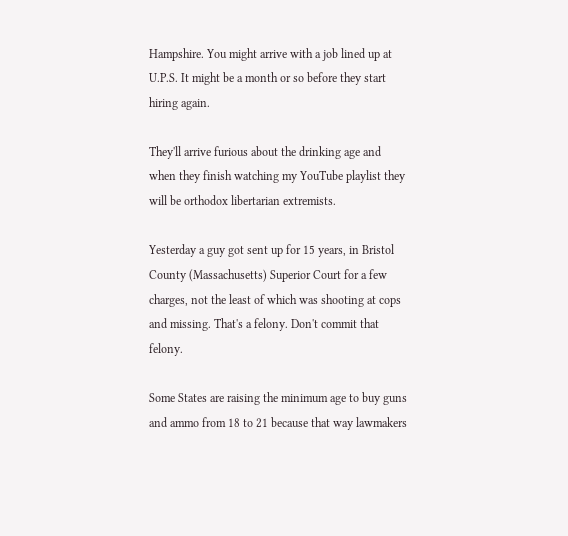Hampshire. You might arrive with a job lined up at U.P.S. It might be a month or so before they start hiring again.

They'll arrive furious about the drinking age and when they finish watching my YouTube playlist they will be orthodox libertarian extremists.

Yesterday a guy got sent up for 15 years, in Bristol County (Massachusetts) Superior Court for a few charges, not the least of which was shooting at cops and missing. That's a felony. Don't commit that felony.

Some States are raising the minimum age to buy guns and ammo from 18 to 21 because that way lawmakers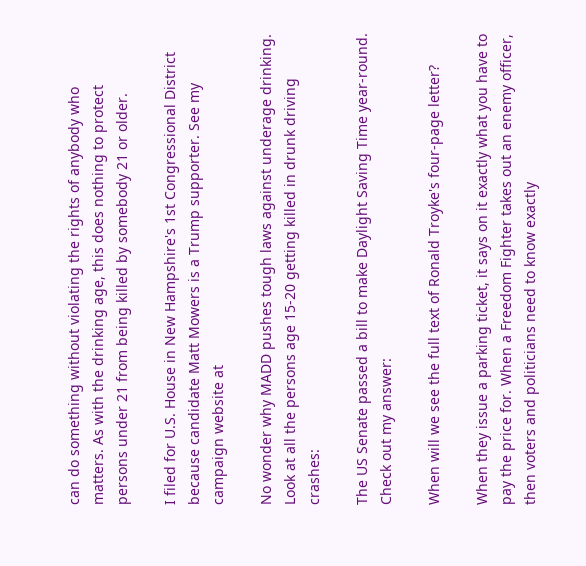can do something without violating the rights of anybody who matters. As with the drinking age, this does nothing to protect persons under 21 from being killed by somebody 21 or older.

I filed for U.S. House in New Hampshire's 1st Congressional District because candidate Matt Mowers is a Trump supporter. See my campaign website at

No wonder why MADD pushes tough laws against underage drinking. Look at all the persons age 15-20 getting killed in drunk driving crashes:

The US Senate passed a bill to make Daylight Saving Time year-round. Check out my answer:

When will we see the full text of Ronald Troyke's four-page letter?

When they issue a parking ticket, it says on it exactly what you have to pay the price for. When a Freedom Fighter takes out an enemy officer, then voters and politicians need to know exactly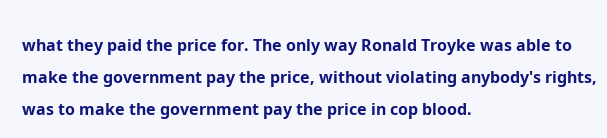what they paid the price for. The only way Ronald Troyke was able to make the government pay the price, without violating anybody's rights, was to make the government pay the price in cop blood.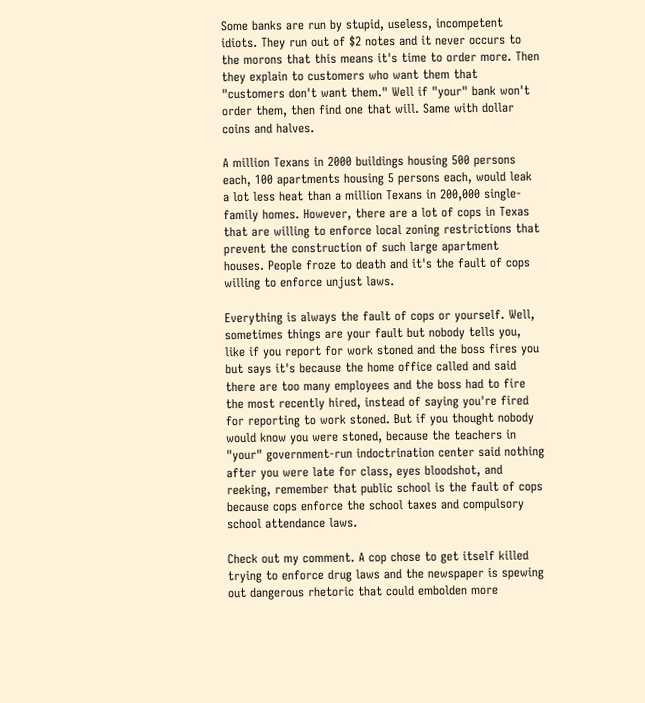Some banks are run by stupid, useless, incompetent idiots. They run out of $2 notes and it never occurs to the morons that this means it's time to order more. Then they explain to customers who want them that "customers don't want them." Well if "your" bank won't order them, then find one that will. Same with dollar coins and halves.

A million Texans in 2000 buildings housing 500 persons each, 100 apartments housing 5 persons each, would leak a lot less heat than a million Texans in 200,000 single-family homes. However, there are a lot of cops in Texas that are willing to enforce local zoning restrictions that prevent the construction of such large apartment houses. People froze to death and it's the fault of cops willing to enforce unjust laws.

Everything is always the fault of cops or yourself. Well, sometimes things are your fault but nobody tells you, like if you report for work stoned and the boss fires you but says it's because the home office called and said there are too many employees and the boss had to fire the most recently hired, instead of saying you're fired for reporting to work stoned. But if you thought nobody would know you were stoned, because the teachers in "your" government-run indoctrination center said nothing after you were late for class, eyes bloodshot, and reeking, remember that public school is the fault of cops because cops enforce the school taxes and compulsory school attendance laws.

Check out my comment. A cop chose to get itself killed trying to enforce drug laws and the newspaper is spewing out dangerous rhetoric that could embolden more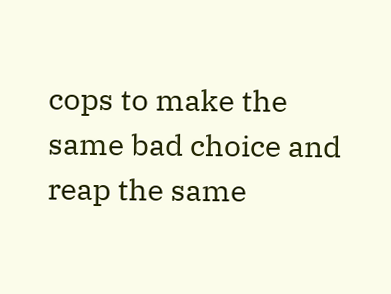cops to make the same bad choice and reap the same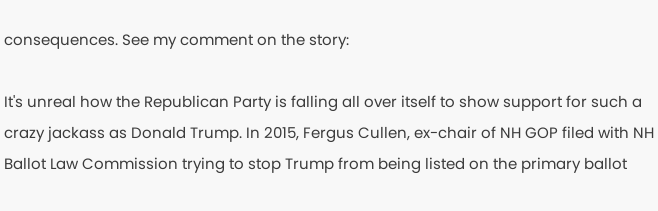consequences. See my comment on the story:

It's unreal how the Republican Party is falling all over itself to show support for such a crazy jackass as Donald Trump. In 2015, Fergus Cullen, ex-chair of NH GOP filed with NH Ballot Law Commission trying to stop Trump from being listed on the primary ballot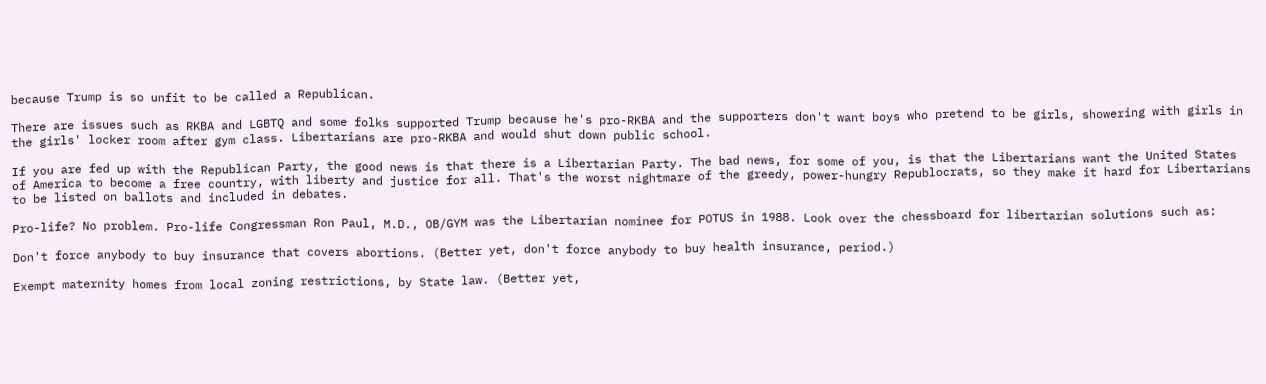because Trump is so unfit to be called a Republican.

There are issues such as RKBA and LGBTQ and some folks supported Trump because he's pro-RKBA and the supporters don't want boys who pretend to be girls, showering with girls in the girls' locker room after gym class. Libertarians are pro-RKBA and would shut down public school.

If you are fed up with the Republican Party, the good news is that there is a Libertarian Party. The bad news, for some of you, is that the Libertarians want the United States of America to become a free country, with liberty and justice for all. That's the worst nightmare of the greedy, power-hungry Republocrats, so they make it hard for Libertarians to be listed on ballots and included in debates.

Pro-life? No problem. Pro-life Congressman Ron Paul, M.D., OB/GYM was the Libertarian nominee for POTUS in 1988. Look over the chessboard for libertarian solutions such as:

Don't force anybody to buy insurance that covers abortions. (Better yet, don't force anybody to buy health insurance, period.)

Exempt maternity homes from local zoning restrictions, by State law. (Better yet,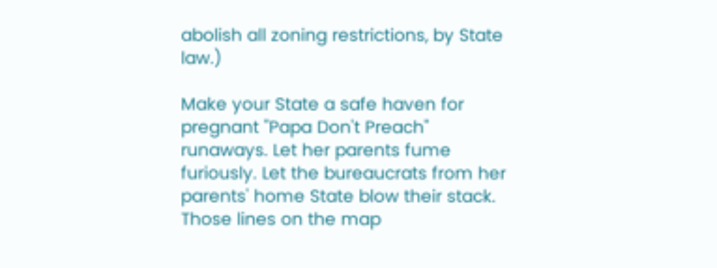abolish all zoning restrictions, by State law.)

Make your State a safe haven for pregnant "Papa Don't Preach" runaways. Let her parents fume furiously. Let the bureaucrats from her parents' home State blow their stack. Those lines on the map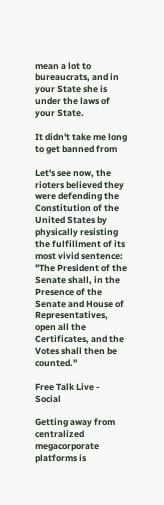mean a lot to bureaucrats, and in your State she is under the laws of your State.

It didn't take me long to get banned from

Let's see now, the rioters believed they were defending the Constitution of the United States by physically resisting the fulfillment of its most vivid sentence: "The President of the Senate shall, in the Presence of the Senate and House of Representatives, open all the Certificates, and the Votes shall then be counted."

Free Talk Live - Social

Getting away from centralized megacorporate platforms is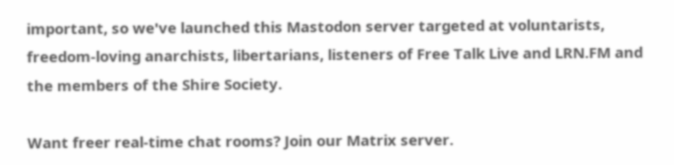important, so we've launched this Mastodon server targeted at voluntarists, freedom-loving anarchists, libertarians, listeners of Free Talk Live and LRN.FM and the members of the Shire Society.

Want freer real-time chat rooms? Join our Matrix server.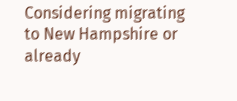Considering migrating to New Hampshire or already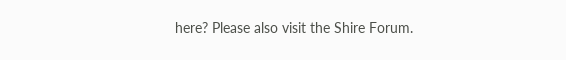here? Please also visit the Shire Forum.